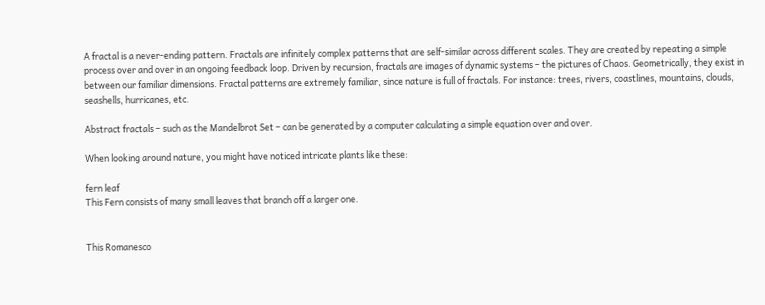A fractal is a never-ending pattern. Fractals are infinitely complex patterns that are self-similar across different scales. They are created by repeating a simple process over and over in an ongoing feedback loop. Driven by recursion, fractals are images of dynamic systems – the pictures of Chaos. Geometrically, they exist in between our familiar dimensions. Fractal patterns are extremely familiar, since nature is full of fractals. For instance: trees, rivers, coastlines, mountains, clouds, seashells, hurricanes, etc.

Abstract fractals – such as the Mandelbrot Set – can be generated by a computer calculating a simple equation over and over.

When looking around nature, you might have noticed intricate plants like these:

fern leaf
This Fern consists of many small leaves that branch off a larger one.


This Romanesco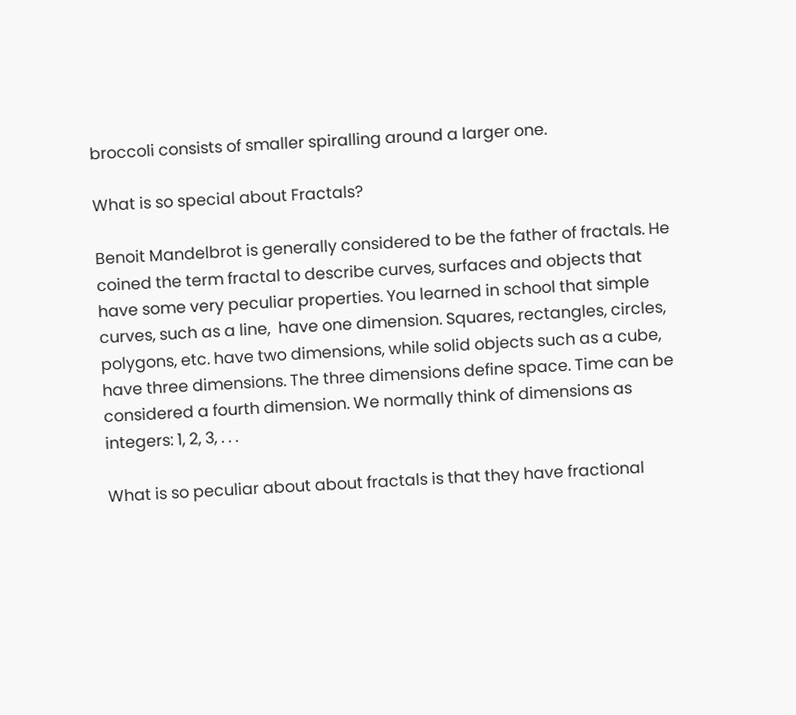broccoli consists of smaller spiralling around a larger one.

What is so special about Fractals?

Benoit Mandelbrot is generally considered to be the father of fractals. He coined the term fractal to describe curves, surfaces and objects that have some very peculiar properties. You learned in school that simple curves, such as a line,  have one dimension. Squares, rectangles, circles, polygons, etc. have two dimensions, while solid objects such as a cube, have three dimensions. The three dimensions define space. Time can be considered a fourth dimension. We normally think of dimensions as integers: 1, 2, 3, . . .

What is so peculiar about about fractals is that they have fractional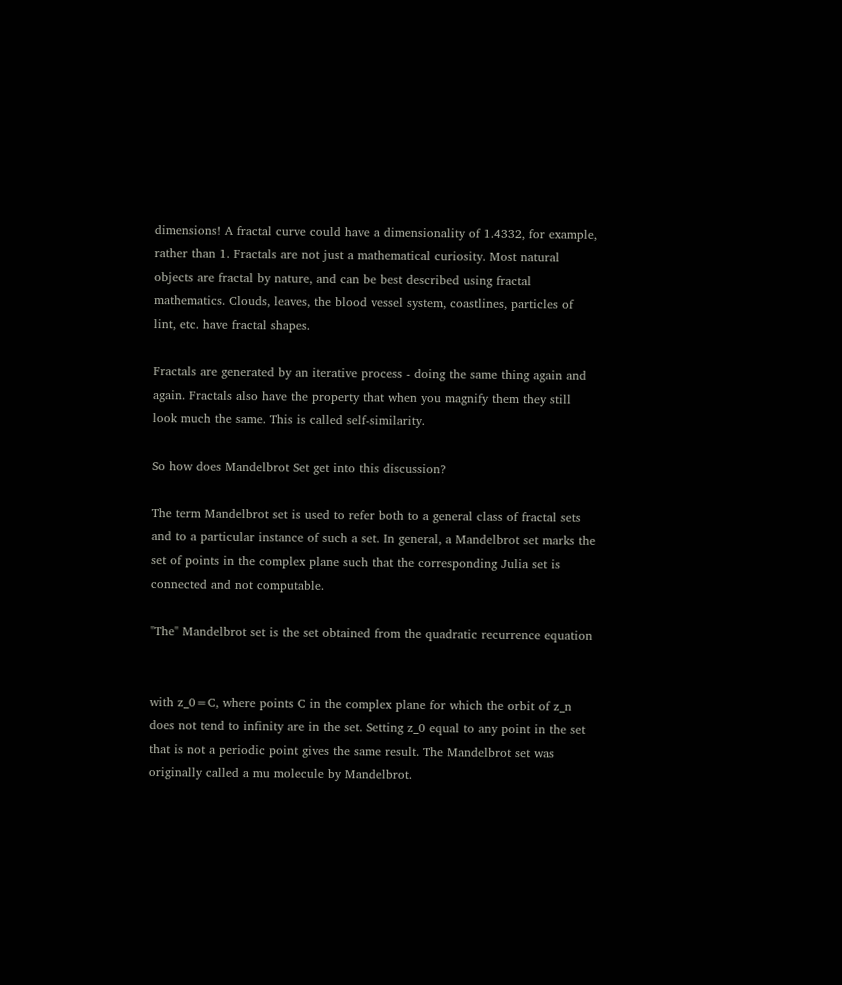dimensions! A fractal curve could have a dimensionality of 1.4332, for example, rather than 1. Fractals are not just a mathematical curiosity. Most natural objects are fractal by nature, and can be best described using fractal mathematics. Clouds, leaves, the blood vessel system, coastlines, particles of lint, etc. have fractal shapes.

Fractals are generated by an iterative process - doing the same thing again and again. Fractals also have the property that when you magnify them they still look much the same. This is called self-similarity.

So how does Mandelbrot Set get into this discussion?

The term Mandelbrot set is used to refer both to a general class of fractal sets and to a particular instance of such a set. In general, a Mandelbrot set marks the set of points in the complex plane such that the corresponding Julia set is connected and not computable.

"The" Mandelbrot set is the set obtained from the quadratic recurrence equation


with z_0=C, where points C in the complex plane for which the orbit of z_n does not tend to infinity are in the set. Setting z_0 equal to any point in the set that is not a periodic point gives the same result. The Mandelbrot set was originally called a mu molecule by Mandelbrot.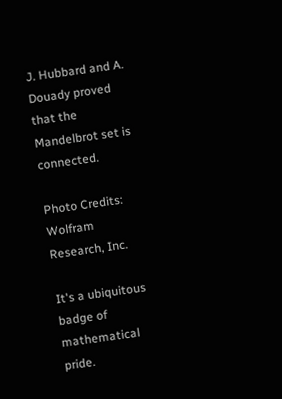J. Hubbard and A. Douady proved that the Mandelbrot set is connected.

Photo Credits: Wolfram Research, Inc.

It's a ubiquitous badge of mathematical pride.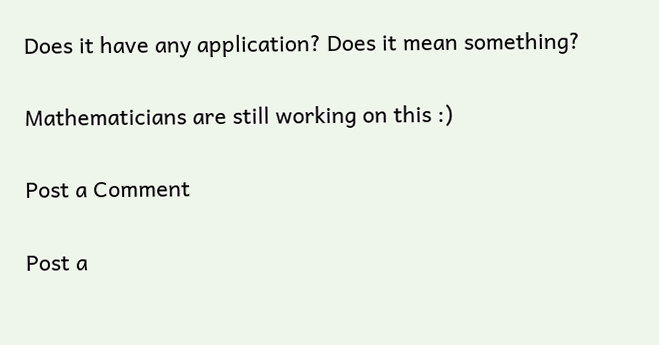Does it have any application? Does it mean something?

Mathematicians are still working on this :)

Post a Comment

Post a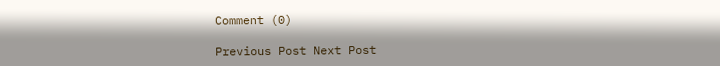Comment (0)

Previous Post Next Post